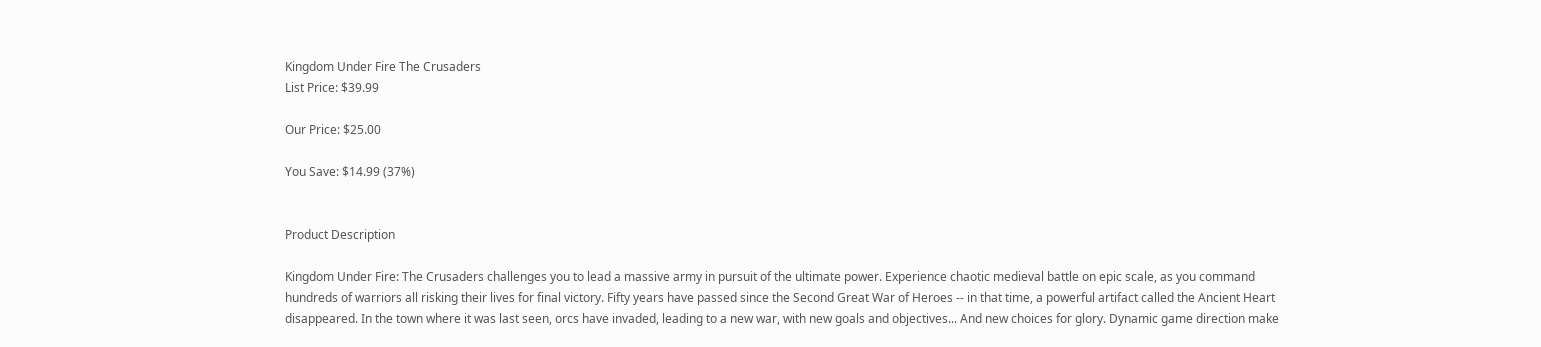Kingdom Under Fire The Crusaders
List Price: $39.99

Our Price: $25.00

You Save: $14.99 (37%)


Product Description

Kingdom Under Fire: The Crusaders challenges you to lead a massive army in pursuit of the ultimate power. Experience chaotic medieval battle on epic scale, as you command hundreds of warriors all risking their lives for final victory. Fifty years have passed since the Second Great War of Heroes -- in that time, a powerful artifact called the Ancient Heart disappeared. In the town where it was last seen, orcs have invaded, leading to a new war, with new goals and objectives... And new choices for glory. Dynamic game direction make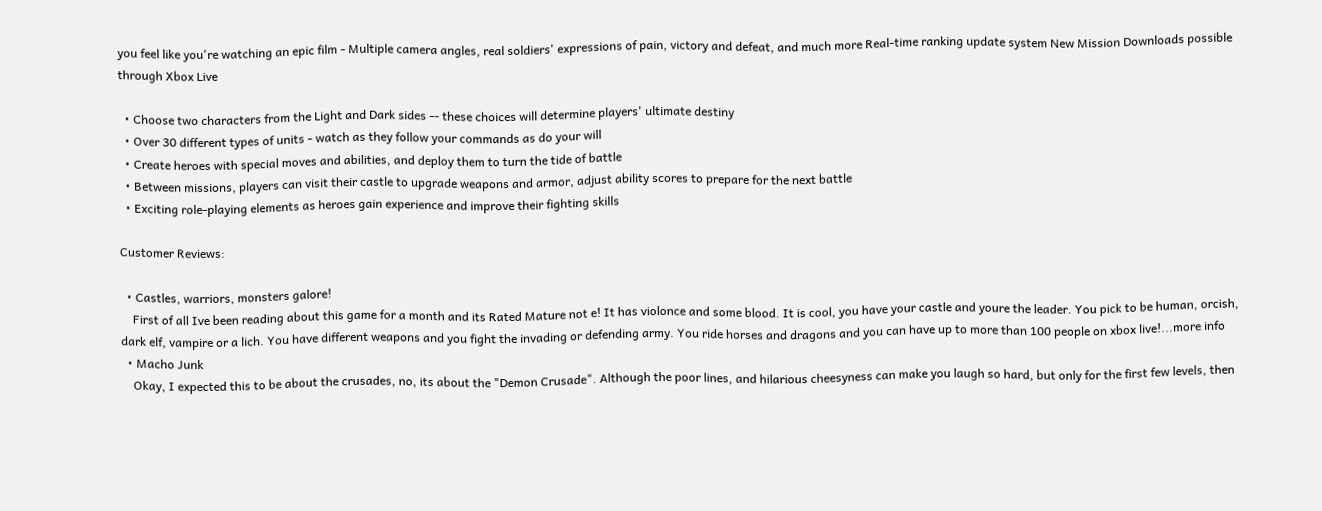you feel like you're watching an epic film - Multiple camera angles, real soldiers' expressions of pain, victory and defeat, and much more Real-time ranking update system New Mission Downloads possible through Xbox Live

  • Choose two characters from the Light and Dark sides -- these choices will determine players' ultimate destiny
  • Over 30 different types of units - watch as they follow your commands as do your will
  • Create heroes with special moves and abilities, and deploy them to turn the tide of battle
  • Between missions, players can visit their castle to upgrade weapons and armor, adjust ability scores to prepare for the next battle
  • Exciting role-playing elements as heroes gain experience and improve their fighting skills

Customer Reviews:

  • Castles, warriors, monsters galore!
    First of all Ive been reading about this game for a month and its Rated Mature not e! It has violonce and some blood. It is cool, you have your castle and youre the leader. You pick to be human, orcish, dark elf, vampire or a lich. You have different weapons and you fight the invading or defending army. You ride horses and dragons and you can have up to more than 100 people on xbox live!...more info
  • Macho Junk
    Okay, I expected this to be about the crusades, no, its about the "Demon Crusade". Although the poor lines, and hilarious cheesyness can make you laugh so hard, but only for the first few levels, then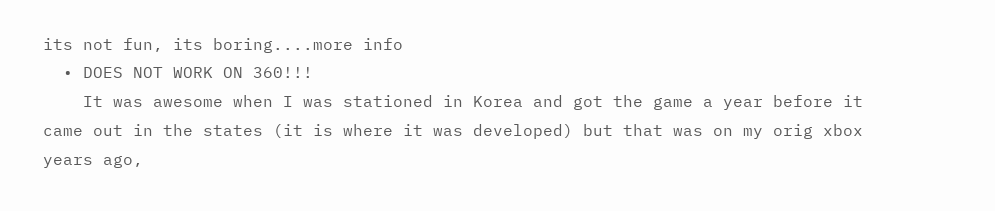its not fun, its boring....more info
  • DOES NOT WORK ON 360!!!
    It was awesome when I was stationed in Korea and got the game a year before it came out in the states (it is where it was developed) but that was on my orig xbox years ago,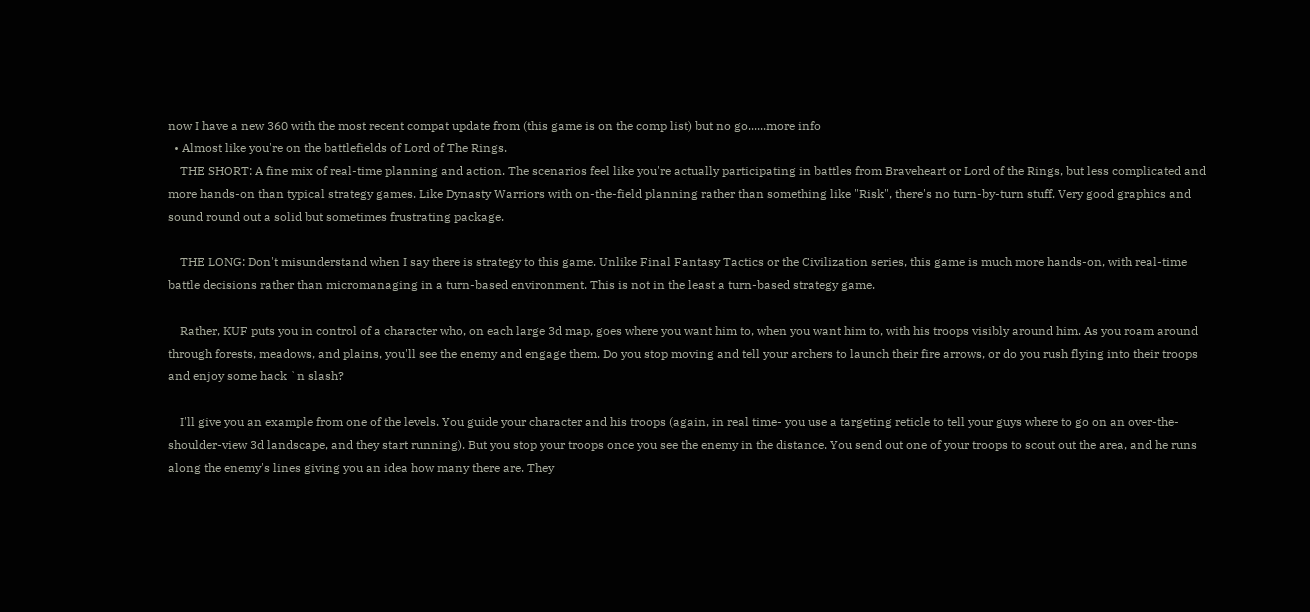now I have a new 360 with the most recent compat update from (this game is on the comp list) but no go......more info
  • Almost like you're on the battlefields of Lord of The Rings.
    THE SHORT: A fine mix of real-time planning and action. The scenarios feel like you're actually participating in battles from Braveheart or Lord of the Rings, but less complicated and more hands-on than typical strategy games. Like Dynasty Warriors with on-the-field planning rather than something like "Risk", there's no turn-by-turn stuff. Very good graphics and sound round out a solid but sometimes frustrating package.

    THE LONG: Don't misunderstand when I say there is strategy to this game. Unlike Final Fantasy Tactics or the Civilization series, this game is much more hands-on, with real-time battle decisions rather than micromanaging in a turn-based environment. This is not in the least a turn-based strategy game.

    Rather, KUF puts you in control of a character who, on each large 3d map, goes where you want him to, when you want him to, with his troops visibly around him. As you roam around through forests, meadows, and plains, you'll see the enemy and engage them. Do you stop moving and tell your archers to launch their fire arrows, or do you rush flying into their troops and enjoy some hack `n slash?

    I'll give you an example from one of the levels. You guide your character and his troops (again, in real time- you use a targeting reticle to tell your guys where to go on an over-the-shoulder-view 3d landscape, and they start running). But you stop your troops once you see the enemy in the distance. You send out one of your troops to scout out the area, and he runs along the enemy's lines giving you an idea how many there are. They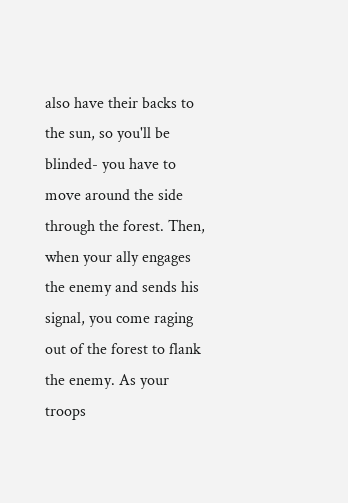also have their backs to the sun, so you'll be blinded- you have to move around the side through the forest. Then, when your ally engages the enemy and sends his signal, you come raging out of the forest to flank the enemy. As your troops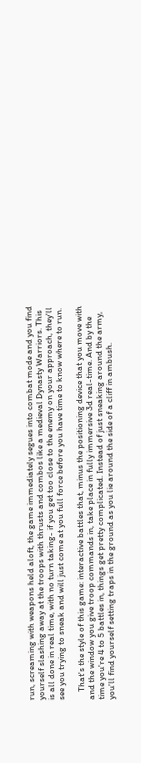run, screaming with weapons held aloft, the game immediately segues into combat mode and you find yourself slashing away at the troops with thrusts and combos like a medieval Dynasty Warriors. This is all done in real time, with no turn taking- if you get too close to the enemy on your approach, they'll see you trying to sneak and will just come at you full force before you have time to know where to run.

    That's the style of this game: interactive battles that, minus the positioning device that you move with and the window you give troop commands in, take place in fully immersive 3d real-time. And by the time you're 4 to 5 battles in, things get pretty complicated. Instead of just sneaking around the army, you'll find yourself setting traps in the ground as you lie around the side of a cliff in ambush.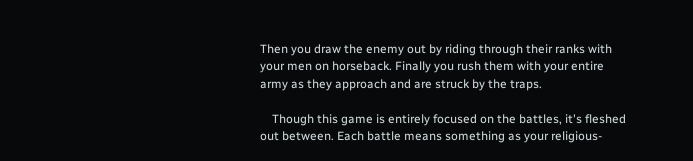Then you draw the enemy out by riding through their ranks with your men on horseback. Finally you rush them with your entire army as they approach and are struck by the traps.

    Though this game is entirely focused on the battles, it's fleshed out between. Each battle means something as your religious-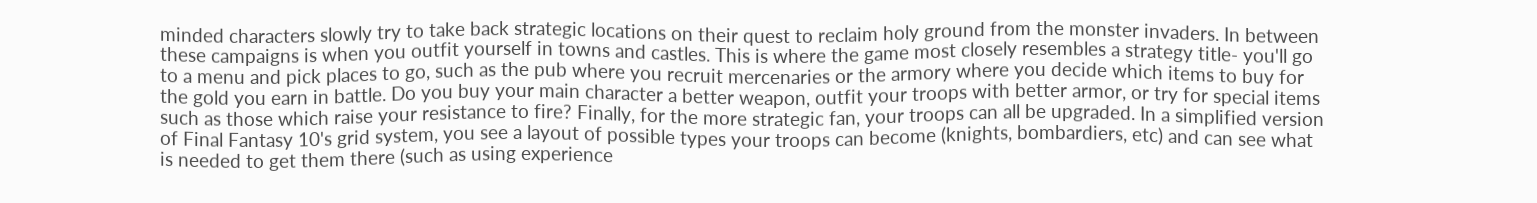minded characters slowly try to take back strategic locations on their quest to reclaim holy ground from the monster invaders. In between these campaigns is when you outfit yourself in towns and castles. This is where the game most closely resembles a strategy title- you'll go to a menu and pick places to go, such as the pub where you recruit mercenaries or the armory where you decide which items to buy for the gold you earn in battle. Do you buy your main character a better weapon, outfit your troops with better armor, or try for special items such as those which raise your resistance to fire? Finally, for the more strategic fan, your troops can all be upgraded. In a simplified version of Final Fantasy 10's grid system, you see a layout of possible types your troops can become (knights, bombardiers, etc) and can see what is needed to get them there (such as using experience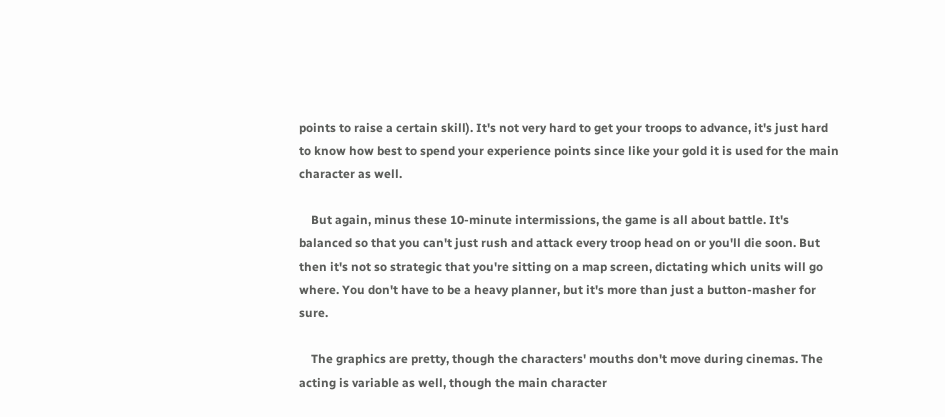points to raise a certain skill). It's not very hard to get your troops to advance, it's just hard to know how best to spend your experience points since like your gold it is used for the main character as well.

    But again, minus these 10-minute intermissions, the game is all about battle. It's balanced so that you can't just rush and attack every troop head on or you'll die soon. But then it's not so strategic that you're sitting on a map screen, dictating which units will go where. You don't have to be a heavy planner, but it's more than just a button-masher for sure.

    The graphics are pretty, though the characters' mouths don't move during cinemas. The acting is variable as well, though the main character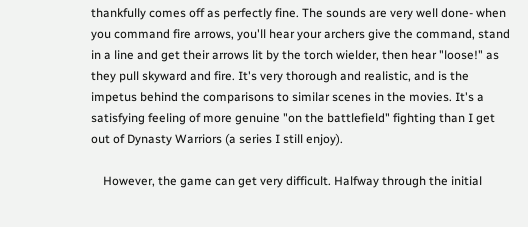thankfully comes off as perfectly fine. The sounds are very well done- when you command fire arrows, you'll hear your archers give the command, stand in a line and get their arrows lit by the torch wielder, then hear "loose!" as they pull skyward and fire. It's very thorough and realistic, and is the impetus behind the comparisons to similar scenes in the movies. It's a satisfying feeling of more genuine "on the battlefield" fighting than I get out of Dynasty Warriors (a series I still enjoy).

    However, the game can get very difficult. Halfway through the initial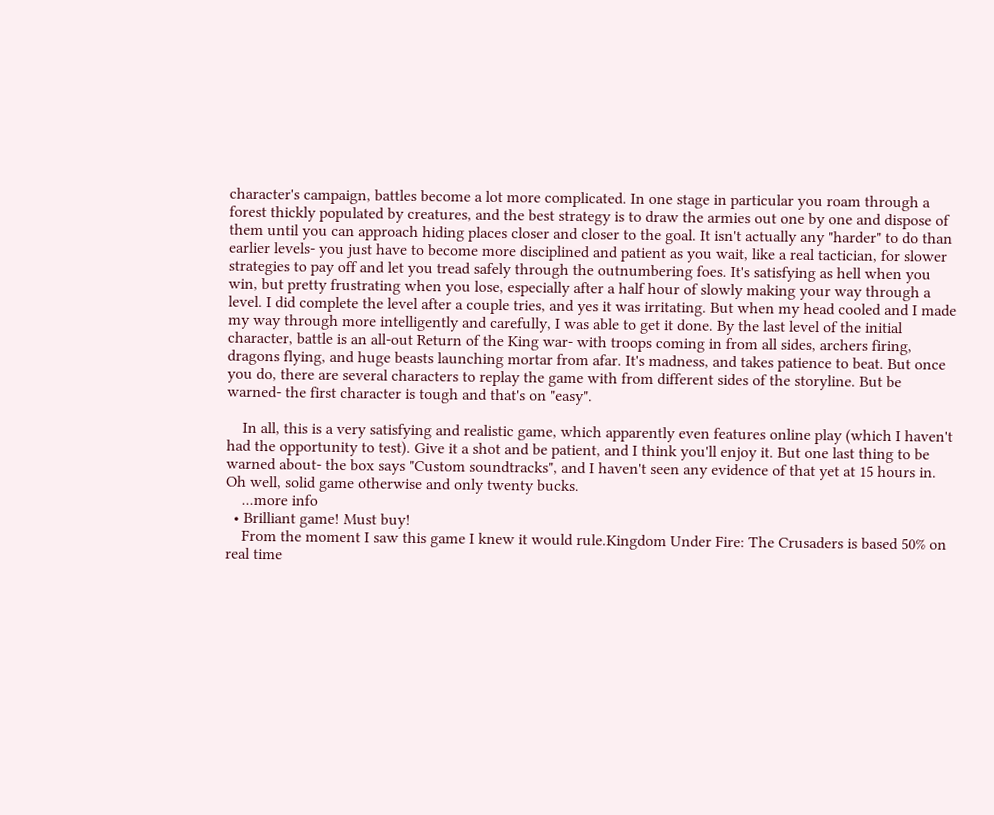character's campaign, battles become a lot more complicated. In one stage in particular you roam through a forest thickly populated by creatures, and the best strategy is to draw the armies out one by one and dispose of them until you can approach hiding places closer and closer to the goal. It isn't actually any "harder" to do than earlier levels- you just have to become more disciplined and patient as you wait, like a real tactician, for slower strategies to pay off and let you tread safely through the outnumbering foes. It's satisfying as hell when you win, but pretty frustrating when you lose, especially after a half hour of slowly making your way through a level. I did complete the level after a couple tries, and yes it was irritating. But when my head cooled and I made my way through more intelligently and carefully, I was able to get it done. By the last level of the initial character, battle is an all-out Return of the King war- with troops coming in from all sides, archers firing, dragons flying, and huge beasts launching mortar from afar. It's madness, and takes patience to beat. But once you do, there are several characters to replay the game with from different sides of the storyline. But be warned- the first character is tough and that's on "easy".

    In all, this is a very satisfying and realistic game, which apparently even features online play (which I haven't had the opportunity to test). Give it a shot and be patient, and I think you'll enjoy it. But one last thing to be warned about- the box says "Custom soundtracks", and I haven't seen any evidence of that yet at 15 hours in. Oh well, solid game otherwise and only twenty bucks.
    ...more info
  • Brilliant game! Must buy!
    From the moment I saw this game I knew it would rule.Kingdom Under Fire: The Crusaders is based 50% on real time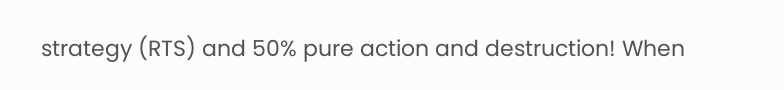strategy (RTS) and 50% pure action and destruction! When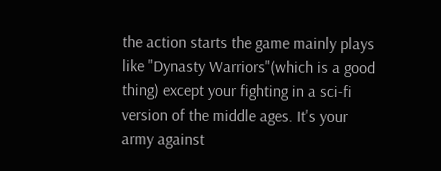the action starts the game mainly plays like "Dynasty Warriors"(which is a good thing) except your fighting in a sci-fi version of the middle ages. It's your army against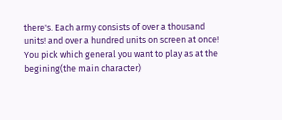there's. Each army consists of over a thousand units! and over a hundred units on screen at once! You pick which general you want to play as at the begining(the main character)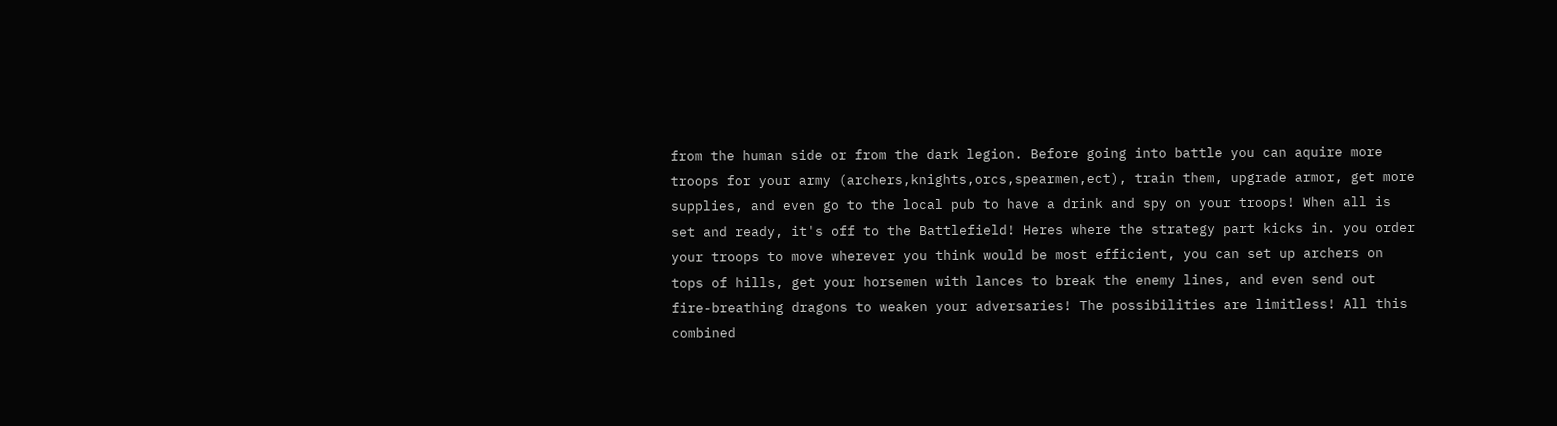from the human side or from the dark legion. Before going into battle you can aquire more troops for your army (archers,knights,orcs,spearmen,ect), train them, upgrade armor, get more supplies, and even go to the local pub to have a drink and spy on your troops! When all is set and ready, it's off to the Battlefield! Heres where the strategy part kicks in. you order your troops to move wherever you think would be most efficient, you can set up archers on tops of hills, get your horsemen with lances to break the enemy lines, and even send out fire-breathing dragons to weaken your adversaries! The possibilities are limitless! All this combined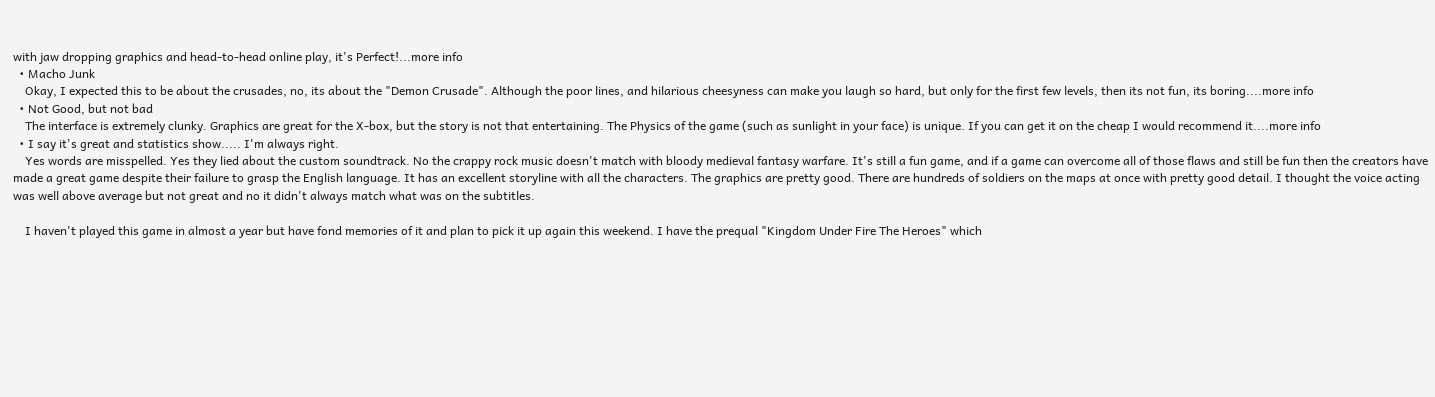with jaw dropping graphics and head-to-head online play, it's Perfect!...more info
  • Macho Junk
    Okay, I expected this to be about the crusades, no, its about the "Demon Crusade". Although the poor lines, and hilarious cheesyness can make you laugh so hard, but only for the first few levels, then its not fun, its boring....more info
  • Not Good, but not bad
    The interface is extremely clunky. Graphics are great for the X-box, but the story is not that entertaining. The Physics of the game (such as sunlight in your face) is unique. If you can get it on the cheap I would recommend it....more info
  • I say it's great and statistics show..... I'm always right.
    Yes words are misspelled. Yes they lied about the custom soundtrack. No the crappy rock music doesn't match with bloody medieval fantasy warfare. It's still a fun game, and if a game can overcome all of those flaws and still be fun then the creators have made a great game despite their failure to grasp the English language. It has an excellent storyline with all the characters. The graphics are pretty good. There are hundreds of soldiers on the maps at once with pretty good detail. I thought the voice acting was well above average but not great and no it didn't always match what was on the subtitles.

    I haven't played this game in almost a year but have fond memories of it and plan to pick it up again this weekend. I have the prequal "Kingdom Under Fire The Heroes" which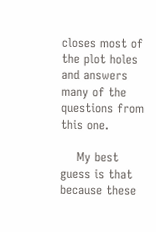closes most of the plot holes and answers many of the questions from this one.

    My best guess is that because these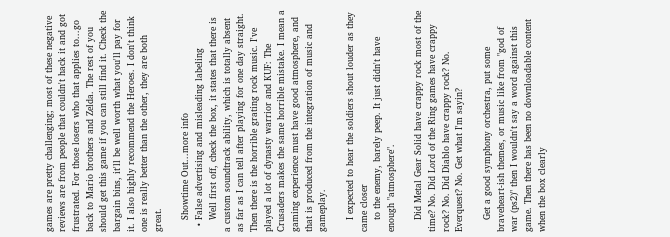games are pretty challenging; most of these negative reviews are from people that couldn't hack it and got frustrated. For those losers who that applies to...go back to Mario brothers and Zelda. The rest of you should get this game if you can still find it. Check the bargain bins, it'll be well worth what you'll pay for it. I also highly recommend the Heroes. I don't think one is really better than the other, they are both great.

    Showtime Out...more info
  • False advertising and misleading labeling
    Well first off, check the box, it states that there is a custom soundtrack ability, which is totally absent as far as I can tell after playing for one day straight. Then there is the horrible grating rock music. I've played a lot of dynasty warrior and KUF: The Crusaders makes the same horrible mistake. I mean a gaming experience must have good atmosphere, and that is produced from the integration of music and gameplay.

    I expected to hear the soldiers shout louder as they came closer
    to the enemy, barely peep. It just didn't have enough "atmosphere".

    Did Metal Gear Solid have crappy rock most of the time? No. Did Lord of the Ring games have crappy rock? No. Did Diablo have crappy rock? No. Everquest? No. Get what I'm sayin?

    Get a good symphony orchestra, put some braveheart-ish themes, or music like from "god of war (ps2)" then I wouldn't say a word against this game. Then there has been no downloadable content when the box clearly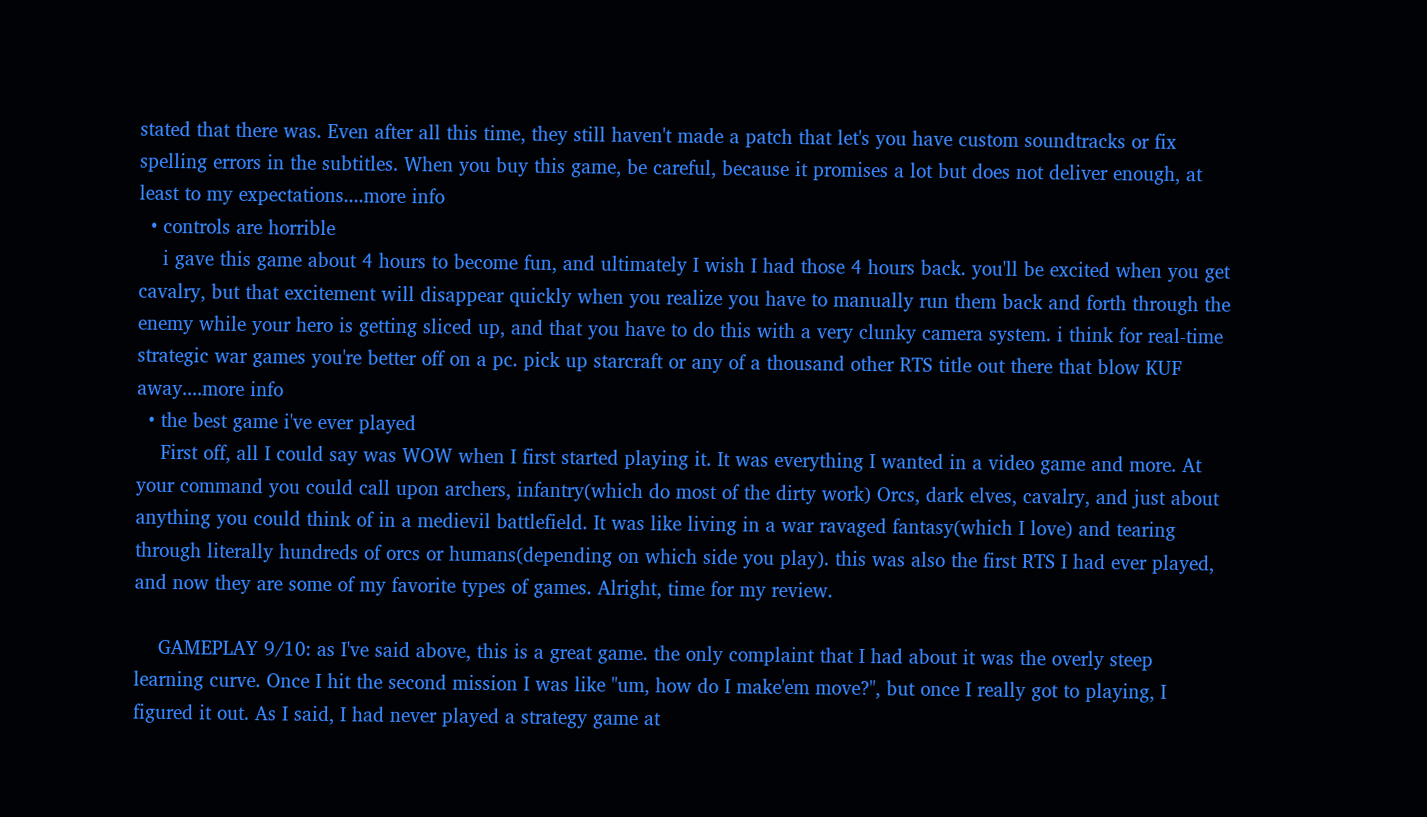stated that there was. Even after all this time, they still haven't made a patch that let's you have custom soundtracks or fix spelling errors in the subtitles. When you buy this game, be careful, because it promises a lot but does not deliver enough, at least to my expectations....more info
  • controls are horrible
    i gave this game about 4 hours to become fun, and ultimately I wish I had those 4 hours back. you'll be excited when you get cavalry, but that excitement will disappear quickly when you realize you have to manually run them back and forth through the enemy while your hero is getting sliced up, and that you have to do this with a very clunky camera system. i think for real-time strategic war games you're better off on a pc. pick up starcraft or any of a thousand other RTS title out there that blow KUF away....more info
  • the best game i've ever played
    First off, all I could say was WOW when I first started playing it. It was everything I wanted in a video game and more. At your command you could call upon archers, infantry(which do most of the dirty work) Orcs, dark elves, cavalry, and just about anything you could think of in a medievil battlefield. It was like living in a war ravaged fantasy(which I love) and tearing through literally hundreds of orcs or humans(depending on which side you play). this was also the first RTS I had ever played, and now they are some of my favorite types of games. Alright, time for my review.

    GAMEPLAY 9/10: as I've said above, this is a great game. the only complaint that I had about it was the overly steep learning curve. Once I hit the second mission I was like "um, how do I make'em move?", but once I really got to playing, I figured it out. As I said, I had never played a strategy game at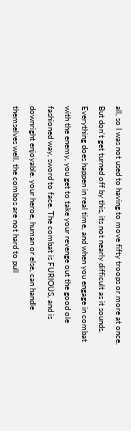all, so I was not used to having to move fifty troops or more at once. But don't get turned off by this, its not nearly difficult as it sounds. Everything does happen in real time, and when you engage in combat with the enemy, you get to take your revenge out the good ole fashioned way, sword to face. The combat is FURIOUS, and is downright enjoyable. your heroe, human or else, can handle themselves well. the combos are not hard to pull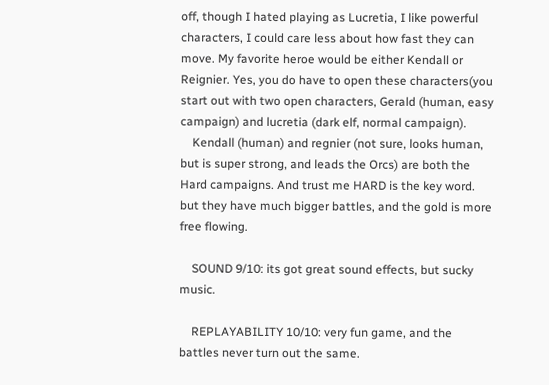off, though I hated playing as Lucretia, I like powerful characters, I could care less about how fast they can move. My favorite heroe would be either Kendall or Reignier. Yes, you do have to open these characters(you start out with two open characters, Gerald (human, easy campaign) and lucretia (dark elf, normal campaign).
    Kendall (human) and regnier (not sure, looks human, but is super strong, and leads the Orcs) are both the Hard campaigns. And trust me HARD is the key word. but they have much bigger battles, and the gold is more free flowing.

    SOUND 9/10: its got great sound effects, but sucky music.

    REPLAYABILITY 10/10: very fun game, and the battles never turn out the same.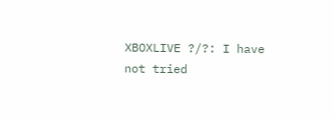XBOXLIVE ?/?: I have not tried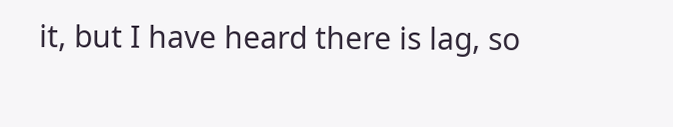it, but I have heard there is lag, so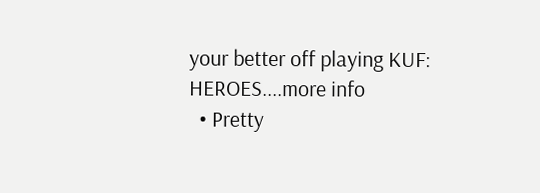your better off playing KUF: HEROES....more info
  • Pretty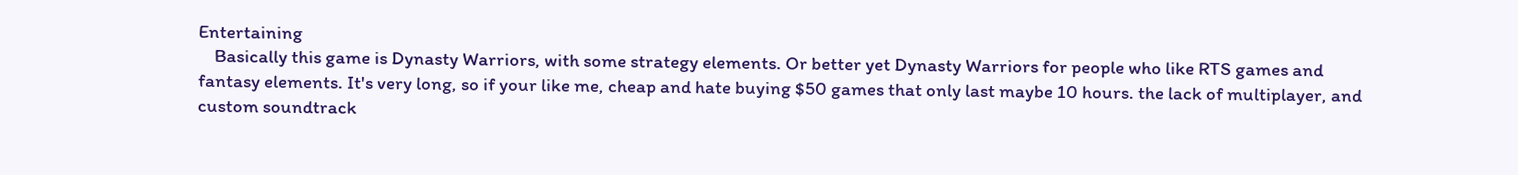Entertaining
    Basically this game is Dynasty Warriors, with some strategy elements. Or better yet Dynasty Warriors for people who like RTS games and fantasy elements. It's very long, so if your like me, cheap and hate buying $50 games that only last maybe 10 hours. the lack of multiplayer, and custom soundtrack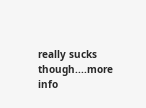really sucks though....more info